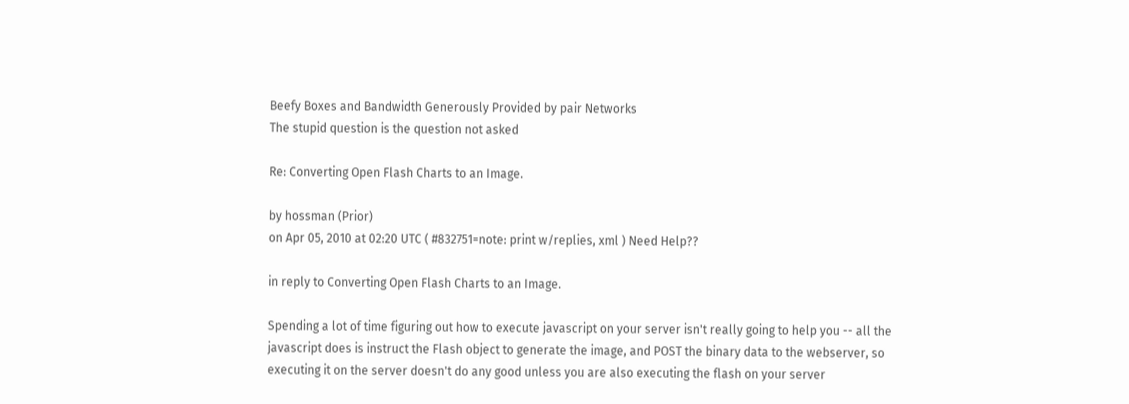Beefy Boxes and Bandwidth Generously Provided by pair Networks
The stupid question is the question not asked

Re: Converting Open Flash Charts to an Image.

by hossman (Prior)
on Apr 05, 2010 at 02:20 UTC ( #832751=note: print w/replies, xml ) Need Help??

in reply to Converting Open Flash Charts to an Image.

Spending a lot of time figuring out how to execute javascript on your server isn't really going to help you -- all the javascript does is instruct the Flash object to generate the image, and POST the binary data to the webserver, so executing it on the server doesn't do any good unless you are also executing the flash on your server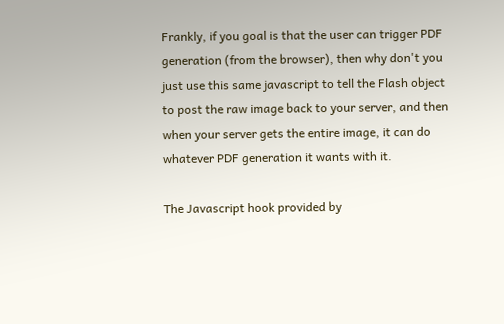Frankly, if you goal is that the user can trigger PDF generation (from the browser), then why don't you just use this same javascript to tell the Flash object to post the raw image back to your server, and then when your server gets the entire image, it can do whatever PDF generation it wants with it.

The Javascript hook provided by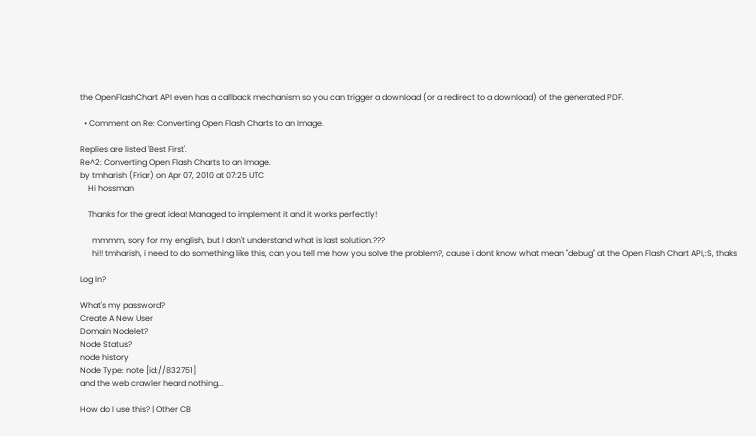the OpenFlashChart API even has a callback mechanism so you can trigger a download (or a redirect to a download) of the generated PDF.

  • Comment on Re: Converting Open Flash Charts to an Image.

Replies are listed 'Best First'.
Re^2: Converting Open Flash Charts to an Image.
by tmharish (Friar) on Apr 07, 2010 at 07:25 UTC
    Hi hossman

    Thanks for the great idea! Managed to implement it and it works perfectly!

      mmmm, sory for my english, but I don't understand what is last solution.???
      hi!! tmharish, i need to do something like this, can you tell me how you solve the problem?, cause i dont know what mean "debug" at the Open Flash Chart API,:S, thaks

Log In?

What's my password?
Create A New User
Domain Nodelet?
Node Status?
node history
Node Type: note [id://832751]
and the web crawler heard nothing...

How do I use this? | Other CB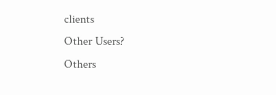clients
Other Users?
Others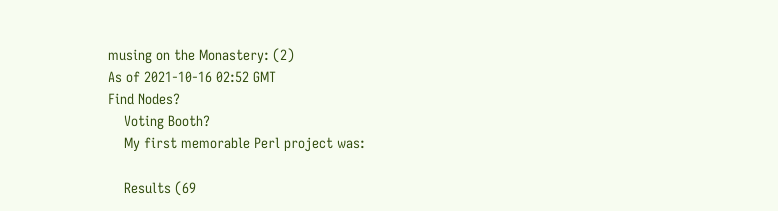musing on the Monastery: (2)
As of 2021-10-16 02:52 GMT
Find Nodes?
    Voting Booth?
    My first memorable Perl project was:

    Results (69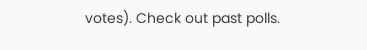votes). Check out past polls.